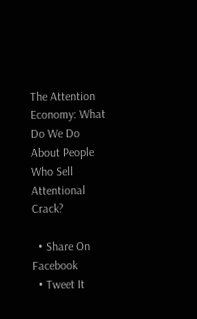The Attention Economy: What Do We Do About People Who Sell Attentional Crack?

  • Share On Facebook
  • Tweet It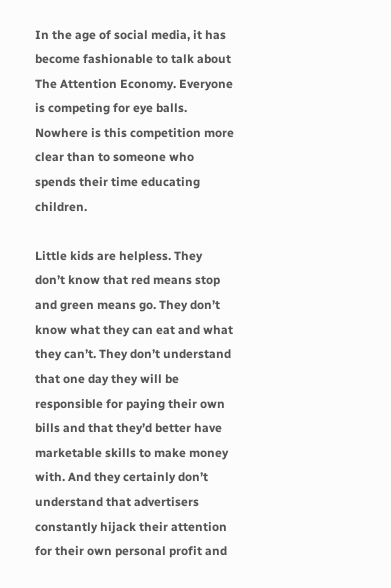In the age of social media, it has become fashionable to talk about The Attention Economy. Everyone is competing for eye balls. Nowhere is this competition more clear than to someone who spends their time educating children.

Little kids are helpless. They don’t know that red means stop and green means go. They don’t know what they can eat and what they can’t. They don’t understand that one day they will be responsible for paying their own bills and that they’d better have marketable skills to make money with. And they certainly don’t understand that advertisers constantly hijack their attention for their own personal profit and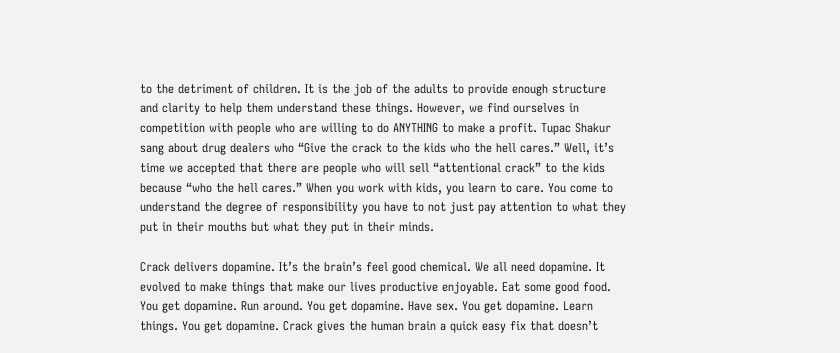to the detriment of children. It is the job of the adults to provide enough structure and clarity to help them understand these things. However, we find ourselves in competition with people who are willing to do ANYTHING to make a profit. Tupac Shakur sang about drug dealers who “Give the crack to the kids who the hell cares.” Well, it’s time we accepted that there are people who will sell “attentional crack” to the kids because “who the hell cares.” When you work with kids, you learn to care. You come to understand the degree of responsibility you have to not just pay attention to what they put in their mouths but what they put in their minds.

Crack delivers dopamine. It’s the brain’s feel good chemical. We all need dopamine. It evolved to make things that make our lives productive enjoyable. Eat some good food. You get dopamine. Run around. You get dopamine. Have sex. You get dopamine. Learn things. You get dopamine. Crack gives the human brain a quick easy fix that doesn’t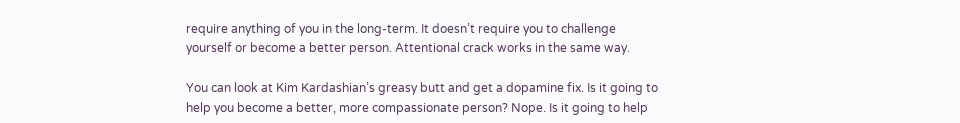require anything of you in the long-term. It doesn’t require you to challenge yourself or become a better person. Attentional crack works in the same way.

You can look at Kim Kardashian’s greasy butt and get a dopamine fix. Is it going to help you become a better, more compassionate person? Nope. Is it going to help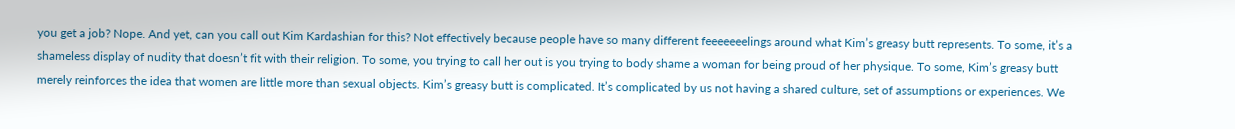you get a job? Nope. And yet, can you call out Kim Kardashian for this? Not effectively because people have so many different feeeeeeelings around what Kim’s greasy butt represents. To some, it’s a shameless display of nudity that doesn’t fit with their religion. To some, you trying to call her out is you trying to body shame a woman for being proud of her physique. To some, Kim’s greasy butt merely reinforces the idea that women are little more than sexual objects. Kim’s greasy butt is complicated. It’s complicated by us not having a shared culture, set of assumptions or experiences. We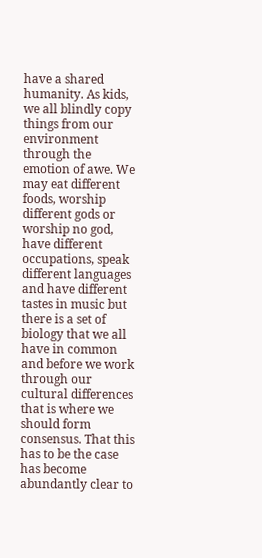have a shared humanity. As kids, we all blindly copy things from our environment through the emotion of awe. We may eat different foods, worship different gods or worship no god, have different occupations, speak different languages and have different tastes in music but there is a set of biology that we all have in common and before we work through our cultural differences that is where we should form consensus. That this has to be the case has become abundantly clear to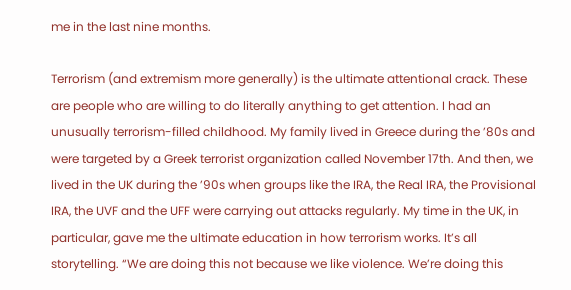me in the last nine months.

Terrorism (and extremism more generally) is the ultimate attentional crack. These are people who are willing to do literally anything to get attention. I had an unusually terrorism-filled childhood. My family lived in Greece during the ’80s and were targeted by a Greek terrorist organization called November 17th. And then, we lived in the UK during the ’90s when groups like the IRA, the Real IRA, the Provisional IRA, the UVF and the UFF were carrying out attacks regularly. My time in the UK, in particular, gave me the ultimate education in how terrorism works. It’s all storytelling. “We are doing this not because we like violence. We’re doing this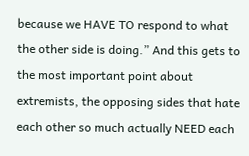because we HAVE TO respond to what the other side is doing.” And this gets to the most important point about extremists, the opposing sides that hate each other so much actually NEED each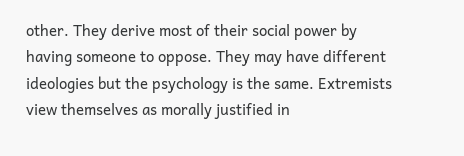other. They derive most of their social power by having someone to oppose. They may have different ideologies but the psychology is the same. Extremists view themselves as morally justified in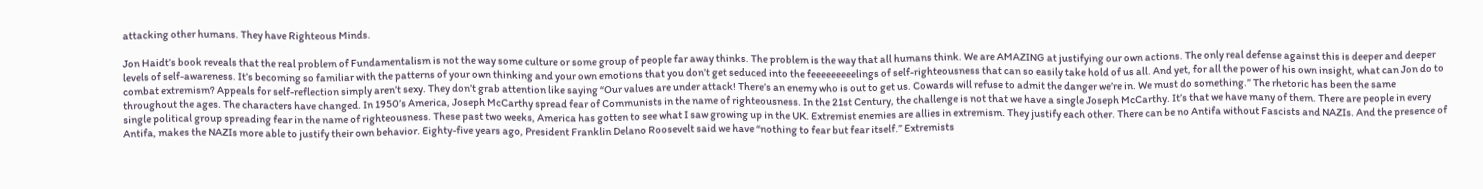attacking other humans. They have Righteous Minds.

Jon Haidt’s book reveals that the real problem of Fundamentalism is not the way some culture or some group of people far away thinks. The problem is the way that all humans think. We are AMAZING at justifying our own actions. The only real defense against this is deeper and deeper levels of self-awareness. It’s becoming so familiar with the patterns of your own thinking and your own emotions that you don’t get seduced into the feeeeeeeeelings of self-righteousness that can so easily take hold of us all. And yet, for all the power of his own insight, what can Jon do to combat extremism? Appeals for self-reflection simply aren’t sexy. They don’t grab attention like saying “Our values are under attack! There’s an enemy who is out to get us. Cowards will refuse to admit the danger we’re in. We must do something.” The rhetoric has been the same throughout the ages. The characters have changed. In 1950’s America, Joseph McCarthy spread fear of Communists in the name of righteousness. In the 21st Century, the challenge is not that we have a single Joseph McCarthy. It’s that we have many of them. There are people in every single political group spreading fear in the name of righteousness. These past two weeks, America has gotten to see what I saw growing up in the UK. Extremist enemies are allies in extremism. They justify each other. There can be no Antifa without Fascists and NAZIs. And the presence of Antifa, makes the NAZIs more able to justify their own behavior. Eighty-five years ago, President Franklin Delano Roosevelt said we have “nothing to fear but fear itself.” Extremists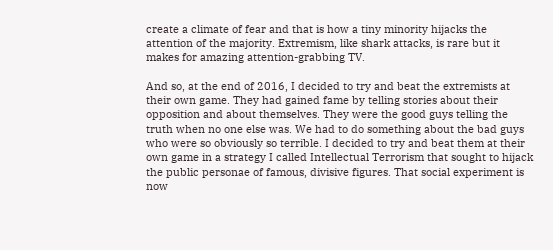create a climate of fear and that is how a tiny minority hijacks the attention of the majority. Extremism, like shark attacks, is rare but it makes for amazing attention-grabbing TV.

And so, at the end of 2016, I decided to try and beat the extremists at their own game. They had gained fame by telling stories about their opposition and about themselves. They were the good guys telling the truth when no one else was. We had to do something about the bad guys who were so obviously so terrible. I decided to try and beat them at their own game in a strategy I called Intellectual Terrorism that sought to hijack the public personae of famous, divisive figures. That social experiment is now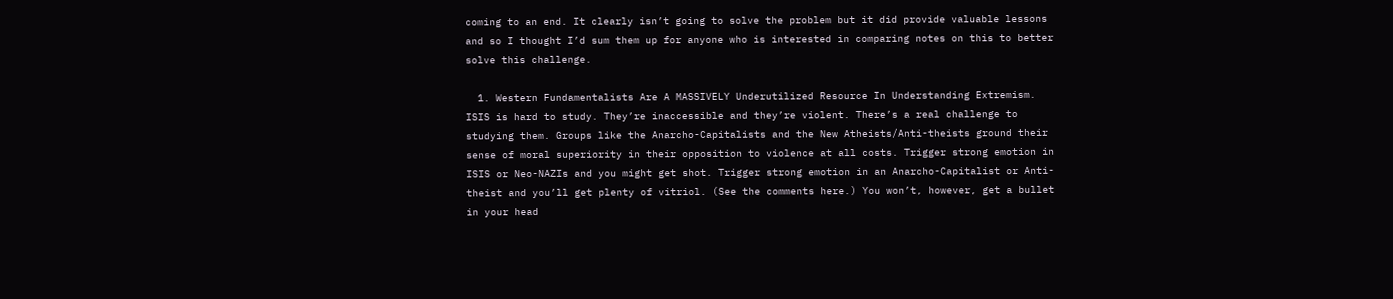coming to an end. It clearly isn’t going to solve the problem but it did provide valuable lessons and so I thought I’d sum them up for anyone who is interested in comparing notes on this to better solve this challenge.

  1. Western Fundamentalists Are A MASSIVELY Underutilized Resource In Understanding Extremism. ISIS is hard to study. They’re inaccessible and they’re violent. There’s a real challenge to studying them. Groups like the Anarcho-Capitalists and the New Atheists/Anti-theists ground their sense of moral superiority in their opposition to violence at all costs. Trigger strong emotion in ISIS or Neo-NAZIs and you might get shot. Trigger strong emotion in an Anarcho-Capitalist or Anti-theist and you’ll get plenty of vitriol. (See the comments here.) You won’t, however, get a bullet in your head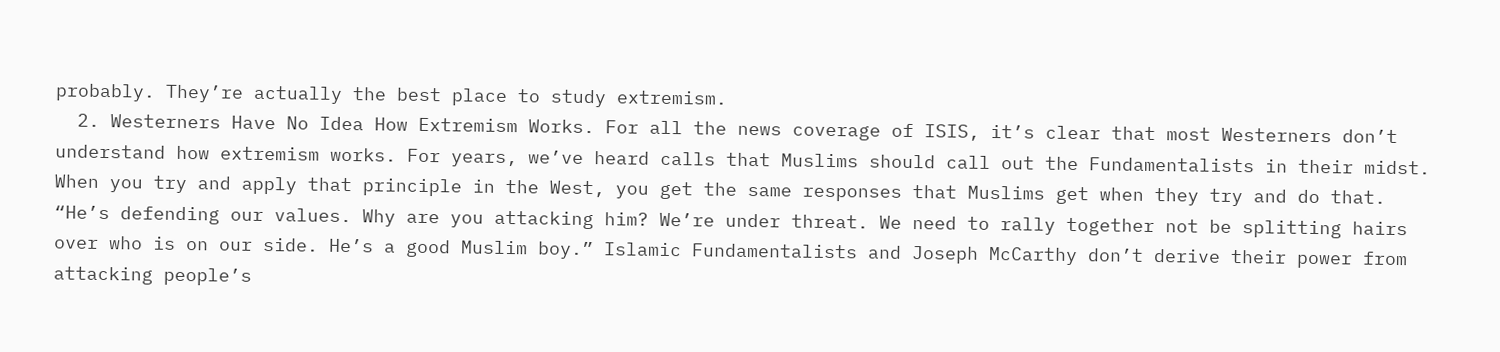probably. They’re actually the best place to study extremism.
  2. Westerners Have No Idea How Extremism Works. For all the news coverage of ISIS, it’s clear that most Westerners don’t understand how extremism works. For years, we’ve heard calls that Muslims should call out the Fundamentalists in their midst. When you try and apply that principle in the West, you get the same responses that Muslims get when they try and do that. “He’s defending our values. Why are you attacking him? We’re under threat. We need to rally together not be splitting hairs over who is on our side. He’s a good Muslim boy.” Islamic Fundamentalists and Joseph McCarthy don’t derive their power from attacking people’s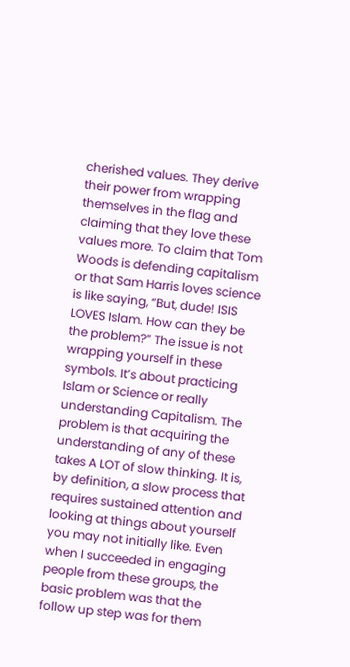cherished values. They derive their power from wrapping themselves in the flag and claiming that they love these values more. To claim that Tom Woods is defending capitalism or that Sam Harris loves science is like saying, “But, dude! ISIS LOVES Islam. How can they be the problem?” The issue is not wrapping yourself in these symbols. It’s about practicing Islam or Science or really understanding Capitalism. The problem is that acquiring the understanding of any of these takes A LOT of slow thinking. It is, by definition, a slow process that requires sustained attention and looking at things about yourself you may not initially like. Even when I succeeded in engaging people from these groups, the basic problem was that the follow up step was for them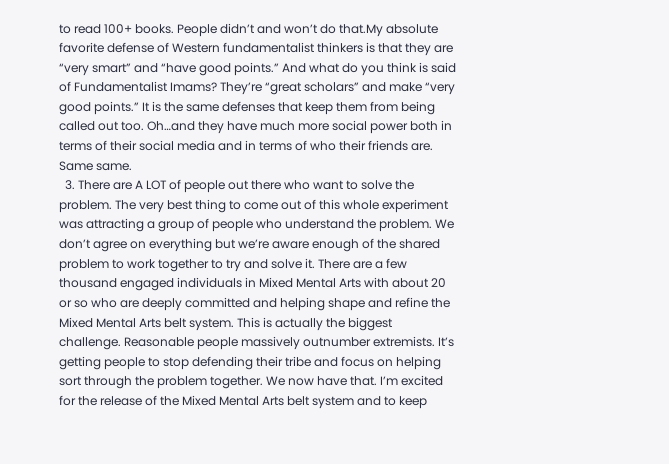to read 100+ books. People didn’t and won’t do that.My absolute favorite defense of Western fundamentalist thinkers is that they are “very smart” and “have good points.” And what do you think is said of Fundamentalist Imams? They’re “great scholars” and make “very good points.” It is the same defenses that keep them from being called out too. Oh…and they have much more social power both in terms of their social media and in terms of who their friends are. Same same.
  3. There are A LOT of people out there who want to solve the problem. The very best thing to come out of this whole experiment was attracting a group of people who understand the problem. We don’t agree on everything but we’re aware enough of the shared problem to work together to try and solve it. There are a few thousand engaged individuals in Mixed Mental Arts with about 20 or so who are deeply committed and helping shape and refine the Mixed Mental Arts belt system. This is actually the biggest challenge. Reasonable people massively outnumber extremists. It’s getting people to stop defending their tribe and focus on helping sort through the problem together. We now have that. I’m excited for the release of the Mixed Mental Arts belt system and to keep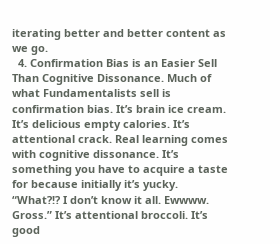iterating better and better content as we go.
  4. Confirmation Bias is an Easier Sell Than Cognitive Dissonance. Much of what Fundamentalists sell is confirmation bias. It’s brain ice cream. It’s delicious empty calories. It’s attentional crack. Real learning comes with cognitive dissonance. It’s something you have to acquire a taste for because initially it’s yucky. “What?!? I don’t know it all. Ewwww. Gross.” It’s attentional broccoli. It’s good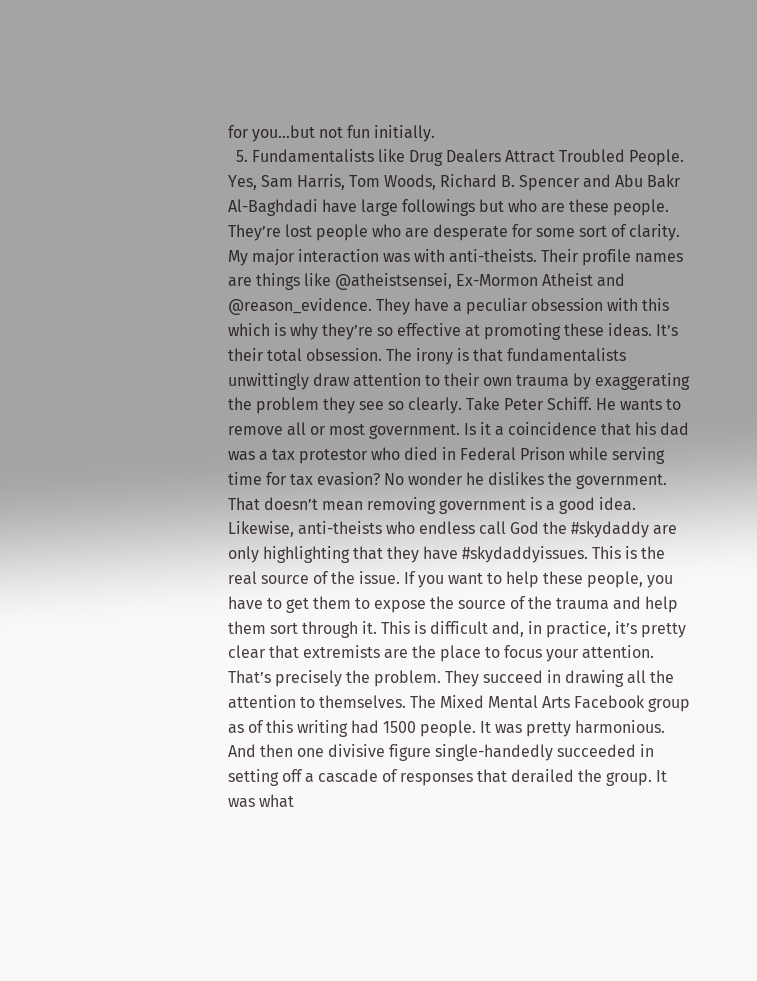for you…but not fun initially.
  5. Fundamentalists like Drug Dealers Attract Troubled People. Yes, Sam Harris, Tom Woods, Richard B. Spencer and Abu Bakr Al-Baghdadi have large followings but who are these people. They’re lost people who are desperate for some sort of clarity. My major interaction was with anti-theists. Their profile names are things like @atheistsensei, Ex-Mormon Atheist and @reason_evidence. They have a peculiar obsession with this which is why they’re so effective at promoting these ideas. It’s their total obsession. The irony is that fundamentalists unwittingly draw attention to their own trauma by exaggerating the problem they see so clearly. Take Peter Schiff. He wants to remove all or most government. Is it a coincidence that his dad was a tax protestor who died in Federal Prison while serving time for tax evasion? No wonder he dislikes the government. That doesn’t mean removing government is a good idea. Likewise, anti-theists who endless call God the #skydaddy are only highlighting that they have #skydaddyissues. This is the real source of the issue. If you want to help these people, you have to get them to expose the source of the trauma and help them sort through it. This is difficult and, in practice, it’s pretty clear that extremists are the place to focus your attention. That’s precisely the problem. They succeed in drawing all the attention to themselves. The Mixed Mental Arts Facebook group as of this writing had 1500 people. It was pretty harmonious. And then one divisive figure single-handedly succeeded in setting off a cascade of responses that derailed the group. It was what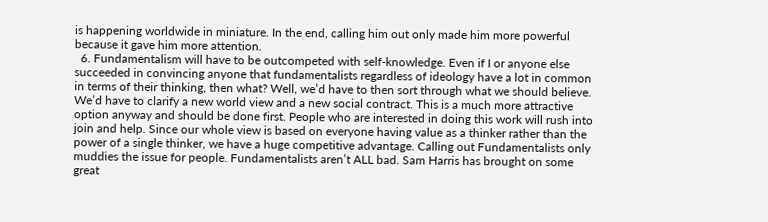is happening worldwide in miniature. In the end, calling him out only made him more powerful because it gave him more attention.
  6. Fundamentalism will have to be outcompeted with self-knowledge. Even if I or anyone else succeeded in convincing anyone that fundamentalists regardless of ideology have a lot in common in terms of their thinking, then what? Well, we’d have to then sort through what we should believe. We’d have to clarify a new world view and a new social contract. This is a much more attractive option anyway and should be done first. People who are interested in doing this work will rush into join and help. Since our whole view is based on everyone having value as a thinker rather than the power of a single thinker, we have a huge competitive advantage. Calling out Fundamentalists only muddies the issue for people. Fundamentalists aren’t ALL bad. Sam Harris has brought on some great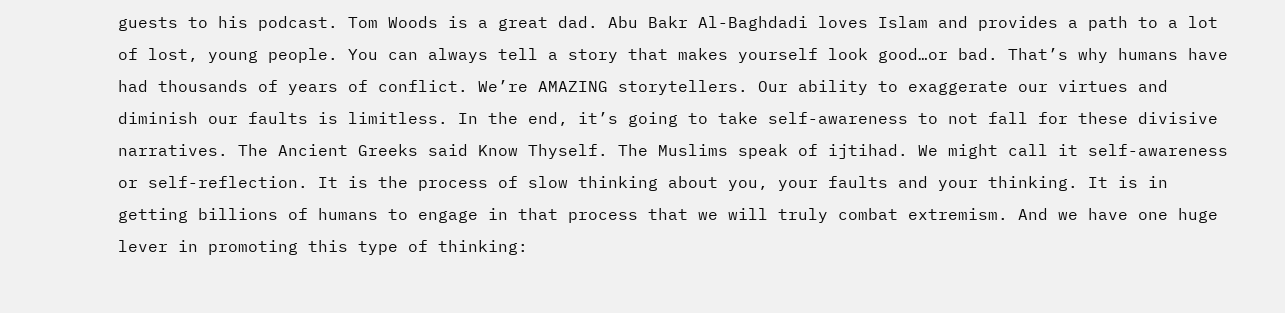guests to his podcast. Tom Woods is a great dad. Abu Bakr Al-Baghdadi loves Islam and provides a path to a lot of lost, young people. You can always tell a story that makes yourself look good…or bad. That’s why humans have had thousands of years of conflict. We’re AMAZING storytellers. Our ability to exaggerate our virtues and diminish our faults is limitless. In the end, it’s going to take self-awareness to not fall for these divisive narratives. The Ancient Greeks said Know Thyself. The Muslims speak of ijtihad. We might call it self-awareness or self-reflection. It is the process of slow thinking about you, your faults and your thinking. It is in getting billions of humans to engage in that process that we will truly combat extremism. And we have one huge lever in promoting this type of thinking: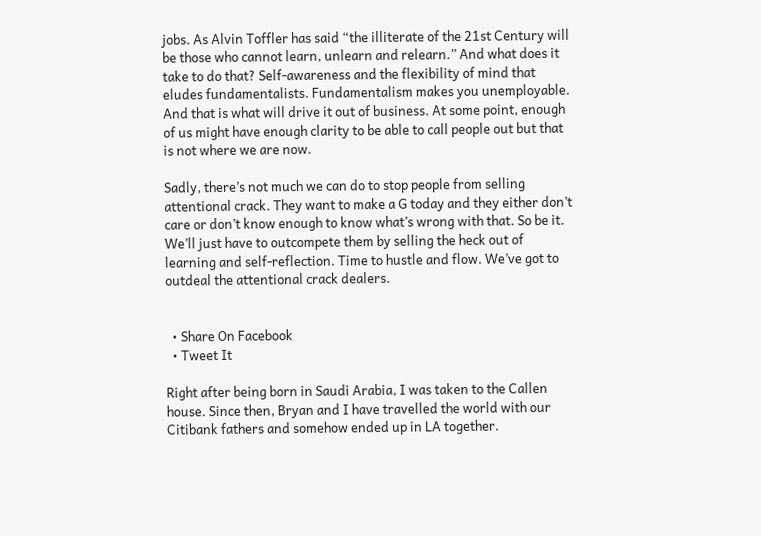jobs. As Alvin Toffler has said “the illiterate of the 21st Century will be those who cannot learn, unlearn and relearn.” And what does it take to do that? Self-awareness and the flexibility of mind that eludes fundamentalists. Fundamentalism makes you unemployable. And that is what will drive it out of business. At some point, enough of us might have enough clarity to be able to call people out but that is not where we are now.

Sadly, there’s not much we can do to stop people from selling attentional crack. They want to make a G today and they either don’t care or don’t know enough to know what’s wrong with that. So be it. We’ll just have to outcompete them by selling the heck out of learning and self-reflection. Time to hustle and flow. We’ve got to outdeal the attentional crack dealers.


  • Share On Facebook
  • Tweet It

Right after being born in Saudi Arabia, I was taken to the Callen house. Since then, Bryan and I have travelled the world with our Citibank fathers and somehow ended up in LA together.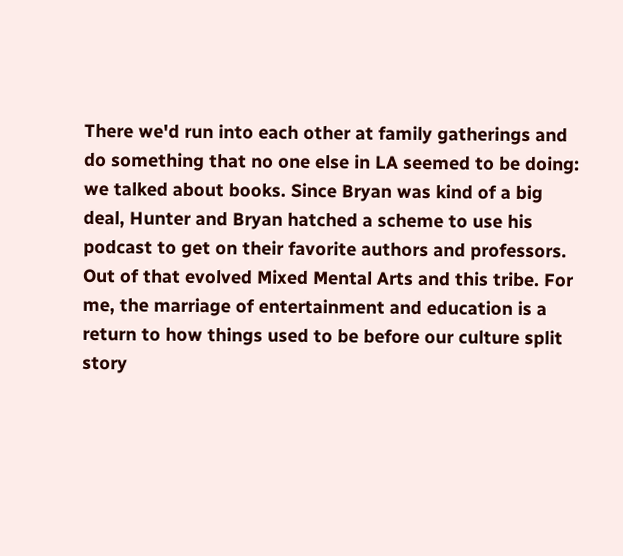There we'd run into each other at family gatherings and do something that no one else in LA seemed to be doing: we talked about books. Since Bryan was kind of a big deal, Hunter and Bryan hatched a scheme to use his podcast to get on their favorite authors and professors. Out of that evolved Mixed Mental Arts and this tribe. For me, the marriage of entertainment and education is a return to how things used to be before our culture split story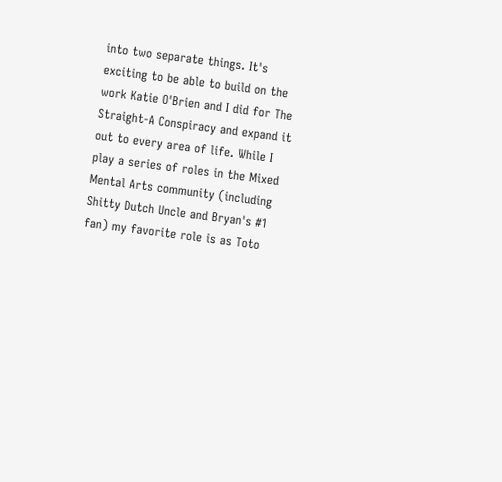into two separate things. It's exciting to be able to build on the work Katie O'Brien and I did for The Straight-A Conspiracy and expand it out to every area of life. While I play a series of roles in the Mixed Mental Arts community (including Shitty Dutch Uncle and Bryan's #1 fan) my favorite role is as Toto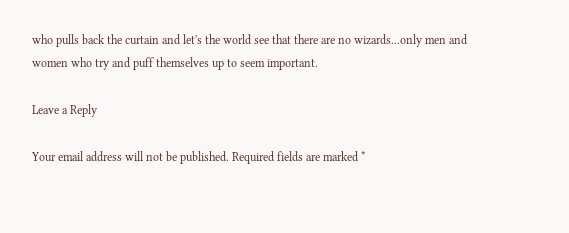who pulls back the curtain and let's the world see that there are no wizards...only men and women who try and puff themselves up to seem important.

Leave a Reply

Your email address will not be published. Required fields are marked *